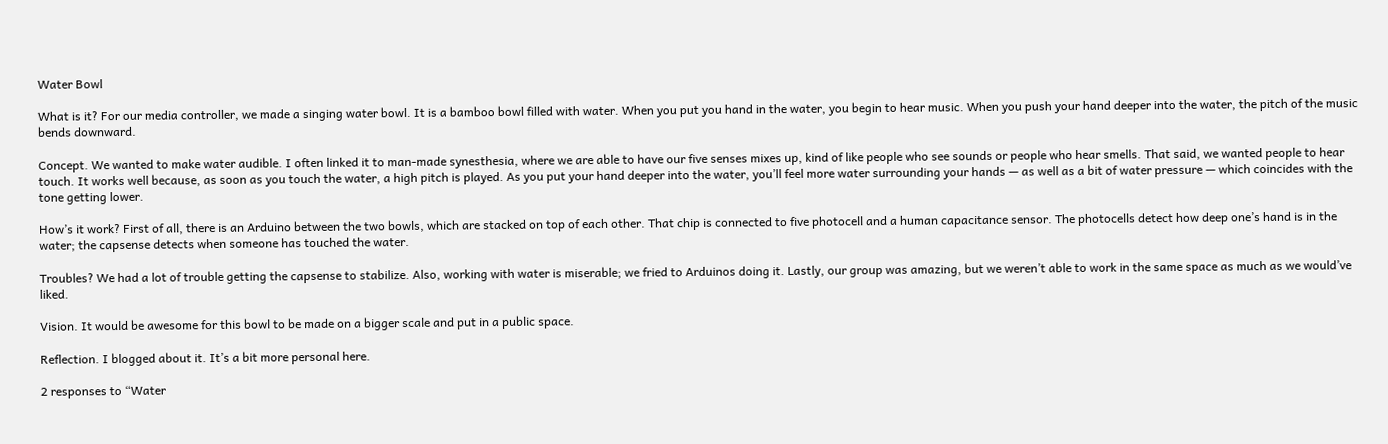Water Bowl

What is it? For our media controller, we made a singing water bowl. It is a bamboo bowl filled with water. When you put you hand in the water, you begin to hear music. When you push your hand deeper into the water, the pitch of the music bends downward.

Concept. We wanted to make water audible. I often linked it to man-made synesthesia, where we are able to have our five senses mixes up, kind of like people who see sounds or people who hear smells. That said, we wanted people to hear touch. It works well because, as soon as you touch the water, a high pitch is played. As you put your hand deeper into the water, you’ll feel more water surrounding your hands — as well as a bit of water pressure — which coincides with the tone getting lower.

How’s it work? First of all, there is an Arduino between the two bowls, which are stacked on top of each other. That chip is connected to five photocell and a human capacitance sensor. The photocells detect how deep one’s hand is in the water; the capsense detects when someone has touched the water.

Troubles? We had a lot of trouble getting the capsense to stabilize. Also, working with water is miserable; we fried to Arduinos doing it. Lastly, our group was amazing, but we weren’t able to work in the same space as much as we would’ve liked.

Vision. It would be awesome for this bowl to be made on a bigger scale and put in a public space.

Reflection. I blogged about it. It’s a bit more personal here.

2 responses to “Water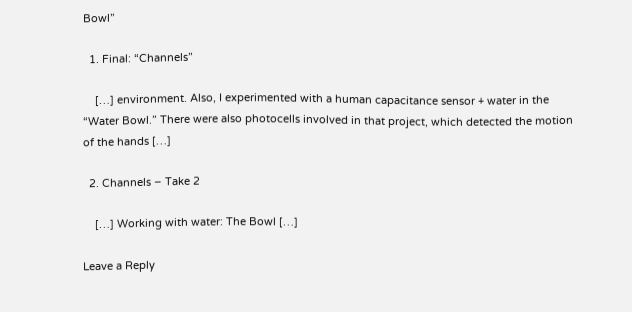Bowl”

  1. Final: “Channels”

    […] environment. Also, I experimented with a human capacitance sensor + water in the “Water Bowl.” There were also photocells involved in that project, which detected the motion of the hands […]

  2. Channels – Take 2

    […] Working with water: The Bowl […]

Leave a Reply